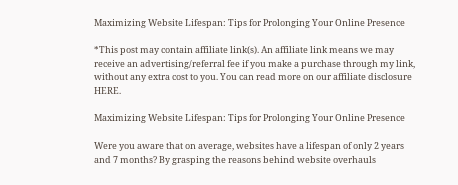Maximizing Website Lifespan: Tips for Prolonging Your Online Presence

*This post may contain affiliate link(s). An affiliate link means we may receive an advertising/referral fee if you make a purchase through my link, without any extra cost to you. You can read more on our affiliate disclosure HERE.

Maximizing Website Lifespan: Tips for Prolonging Your Online Presence

Were you aware that on average, websites have a lifespan of only 2 years and 7 months? By grasping the reasons behind website overhauls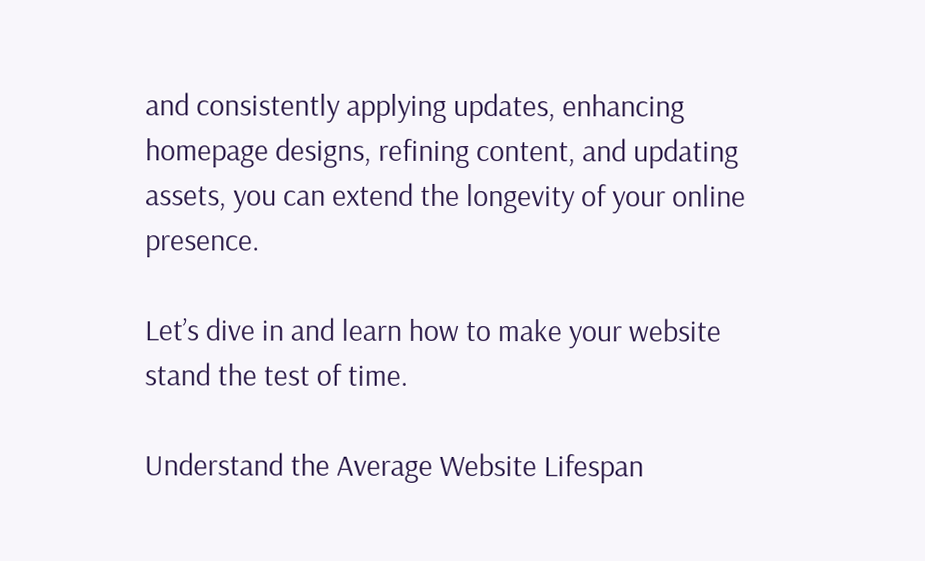and consistently applying updates, enhancing homepage designs, refining content, and updating assets, you can extend the longevity of your online presence.

Let’s dive in and learn how to make your website stand the test of time.

Understand the Average Website Lifespan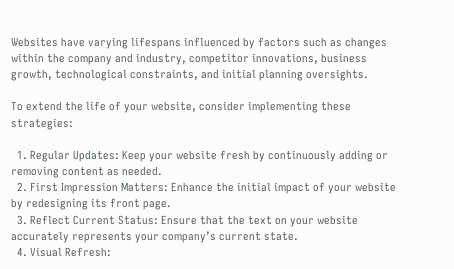Websites have varying lifespans influenced by factors such as changes within the company and industry, competitor innovations, business growth, technological constraints, and initial planning oversights.

To extend the life of your website, consider implementing these strategies:

  1. Regular Updates: Keep your website fresh by continuously adding or removing content as needed.
  2. First Impression Matters: Enhance the initial impact of your website by redesigning its front page.
  3. Reflect Current Status: Ensure that the text on your website accurately represents your company’s current state.
  4. Visual Refresh: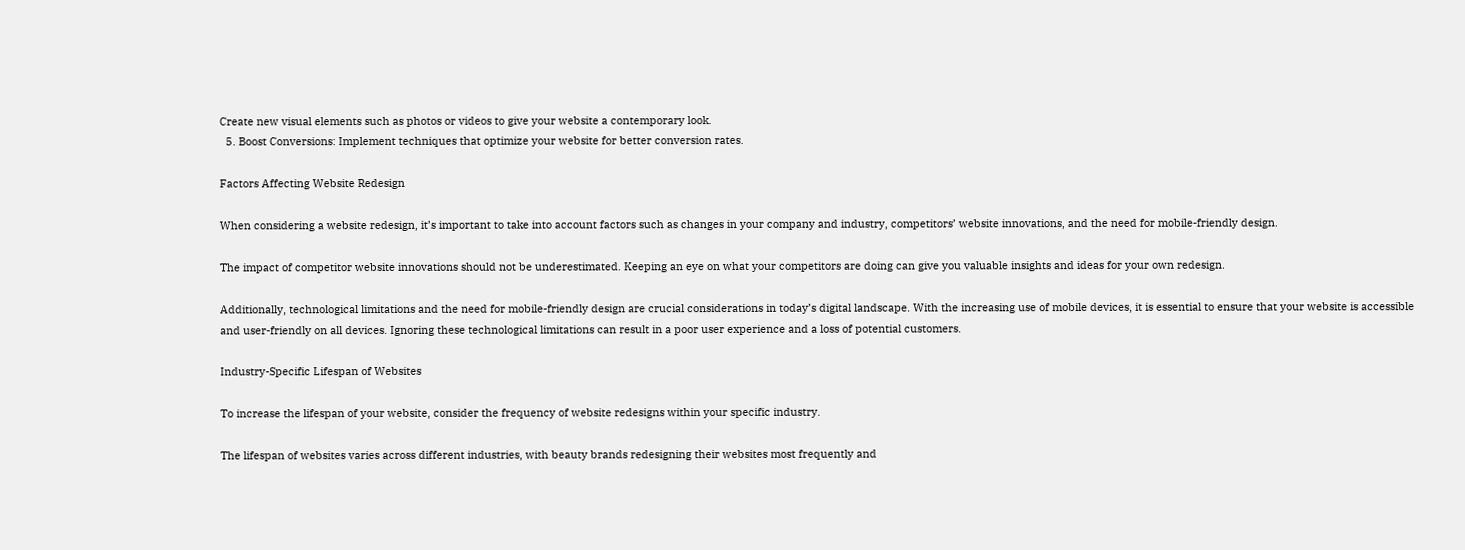Create new visual elements such as photos or videos to give your website a contemporary look.
  5. Boost Conversions: Implement techniques that optimize your website for better conversion rates.

Factors Affecting Website Redesign

When considering a website redesign, it’s important to take into account factors such as changes in your company and industry, competitors’ website innovations, and the need for mobile-friendly design.

The impact of competitor website innovations should not be underestimated. Keeping an eye on what your competitors are doing can give you valuable insights and ideas for your own redesign.

Additionally, technological limitations and the need for mobile-friendly design are crucial considerations in today’s digital landscape. With the increasing use of mobile devices, it is essential to ensure that your website is accessible and user-friendly on all devices. Ignoring these technological limitations can result in a poor user experience and a loss of potential customers.

Industry-Specific Lifespan of Websites

To increase the lifespan of your website, consider the frequency of website redesigns within your specific industry.

The lifespan of websites varies across different industries, with beauty brands redesigning their websites most frequently and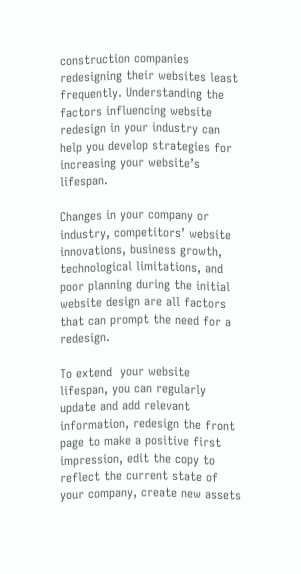construction companies redesigning their websites least frequently. Understanding the factors influencing website redesign in your industry can help you develop strategies for increasing your website’s lifespan.

Changes in your company or industry, competitors’ website innovations, business growth, technological limitations, and poor planning during the initial website design are all factors that can prompt the need for a redesign.

To extend  your website lifespan, you can regularly update and add relevant information, redesign the front page to make a positive first impression, edit the copy to reflect the current state of your company, create new assets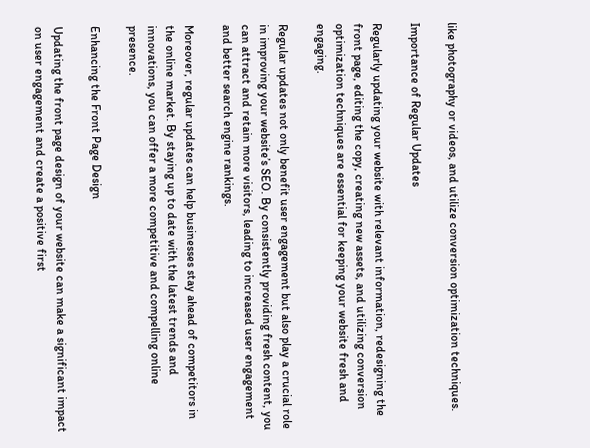like photography or videos, and utilize conversion optimization techniques.

Importance of Regular Updates

Regularly updating your website with relevant information, redesigning the front page, editing the copy, creating new assets, and utilizing conversion optimization techniques are essential for keeping your website fresh and engaging.

Regular updates not only benefit user engagement but also play a crucial role in improving your website’s SEO. By consistently providing fresh content, you can attract and retain more visitors, leading to increased user engagement and better search engine rankings.

Moreover, regular updates can help businesses stay ahead of competitors in the online market. By staying up to date with the latest trends and innovations, you can offer a more competitive and compelling online presence.

Enhancing the Front Page Design

Updating the front page design of your website can make a significant impact on user engagement and create a positive first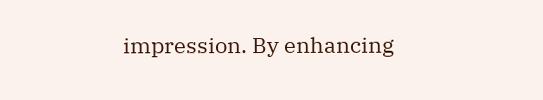impression. By enhancing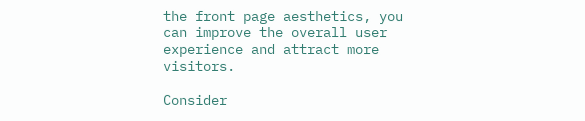the front page aesthetics, you can improve the overall user experience and attract more visitors.

Consider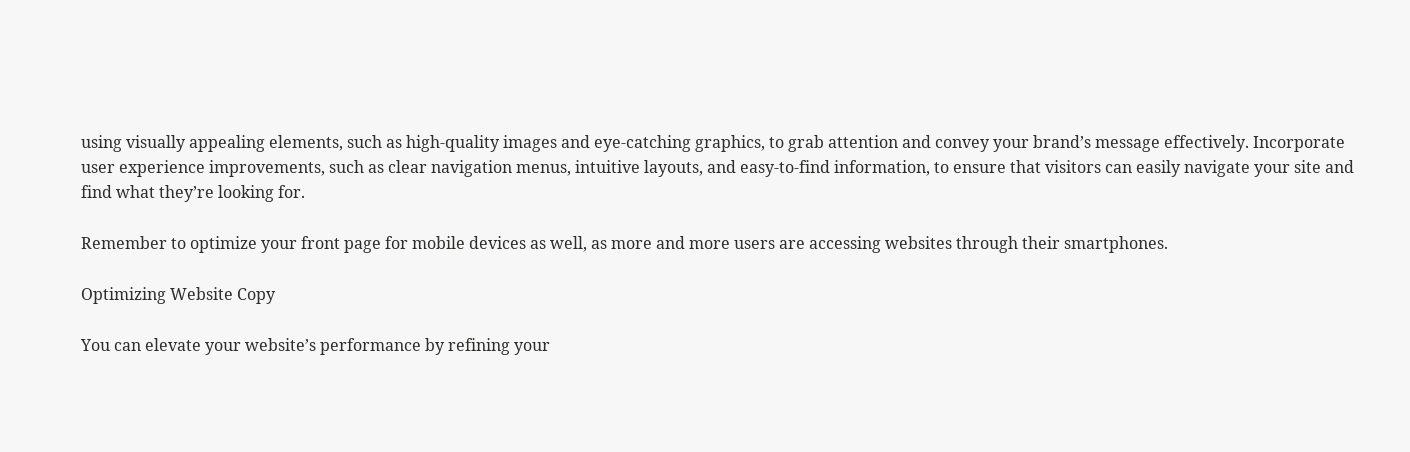using visually appealing elements, such as high-quality images and eye-catching graphics, to grab attention and convey your brand’s message effectively. Incorporate user experience improvements, such as clear navigation menus, intuitive layouts, and easy-to-find information, to ensure that visitors can easily navigate your site and find what they’re looking for.

Remember to optimize your front page for mobile devices as well, as more and more users are accessing websites through their smartphones.

Optimizing Website Copy

You can elevate your website’s performance by refining your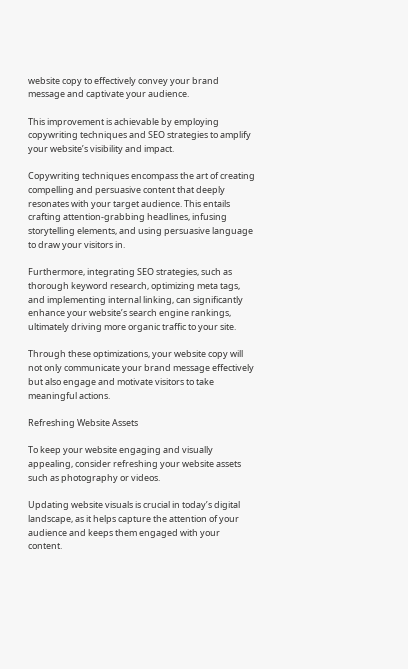website copy to effectively convey your brand message and captivate your audience.

This improvement is achievable by employing copywriting techniques and SEO strategies to amplify your website’s visibility and impact.

Copywriting techniques encompass the art of creating compelling and persuasive content that deeply resonates with your target audience. This entails crafting attention-grabbing headlines, infusing storytelling elements, and using persuasive language to draw your visitors in.

Furthermore, integrating SEO strategies, such as thorough keyword research, optimizing meta tags, and implementing internal linking, can significantly enhance your website’s search engine rankings, ultimately driving more organic traffic to your site.

Through these optimizations, your website copy will not only communicate your brand message effectively but also engage and motivate visitors to take meaningful actions.

Refreshing Website Assets

To keep your website engaging and visually appealing, consider refreshing your website assets such as photography or videos.

Updating website visuals is crucial in today’s digital landscape, as it helps capture the attention of your audience and keeps them engaged with your content.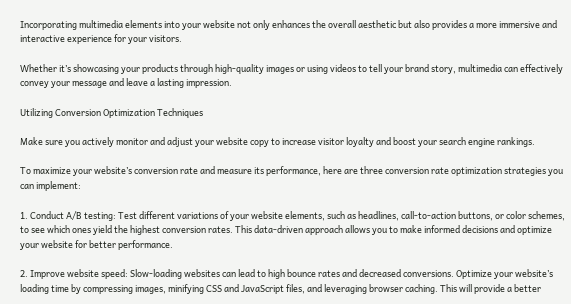Incorporating multimedia elements into your website not only enhances the overall aesthetic but also provides a more immersive and interactive experience for your visitors.

Whether it’s showcasing your products through high-quality images or using videos to tell your brand story, multimedia can effectively convey your message and leave a lasting impression.

Utilizing Conversion Optimization Techniques

Make sure you actively monitor and adjust your website copy to increase visitor loyalty and boost your search engine rankings.

To maximize your website’s conversion rate and measure its performance, here are three conversion rate optimization strategies you can implement:

1. Conduct A/B testing: Test different variations of your website elements, such as headlines, call-to-action buttons, or color schemes, to see which ones yield the highest conversion rates. This data-driven approach allows you to make informed decisions and optimize your website for better performance.

2. Improve website speed: Slow-loading websites can lead to high bounce rates and decreased conversions. Optimize your website’s loading time by compressing images, minifying CSS and JavaScript files, and leveraging browser caching. This will provide a better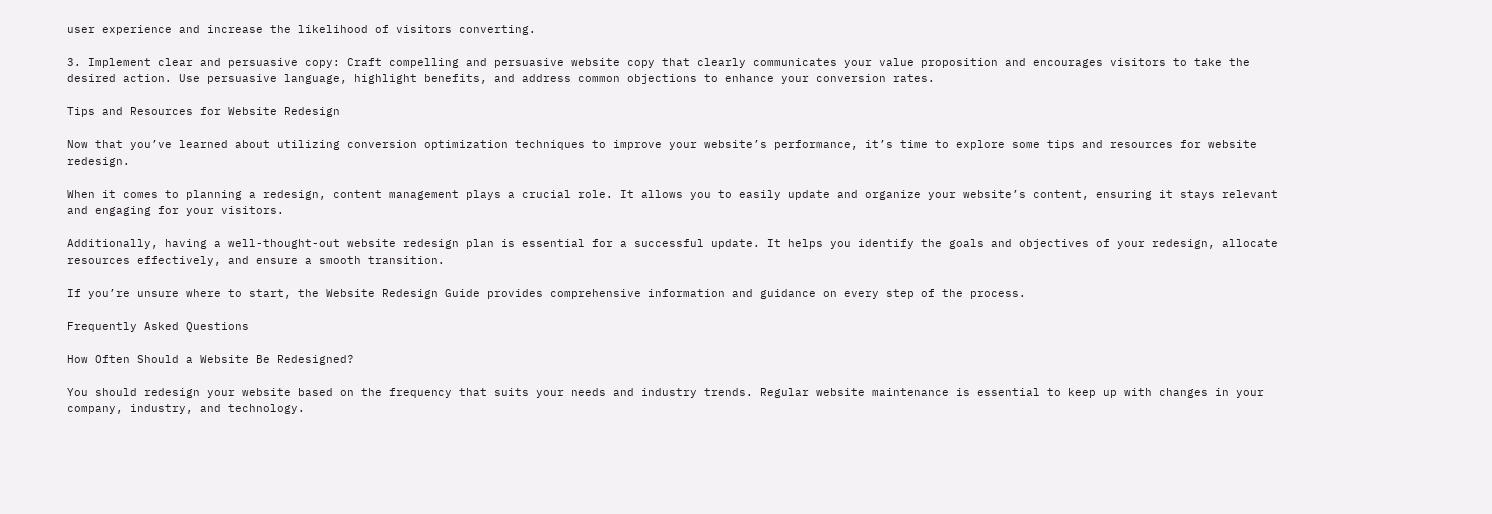user experience and increase the likelihood of visitors converting.

3. Implement clear and persuasive copy: Craft compelling and persuasive website copy that clearly communicates your value proposition and encourages visitors to take the desired action. Use persuasive language, highlight benefits, and address common objections to enhance your conversion rates.

Tips and Resources for Website Redesign

Now that you’ve learned about utilizing conversion optimization techniques to improve your website’s performance, it’s time to explore some tips and resources for website redesign.

When it comes to planning a redesign, content management plays a crucial role. It allows you to easily update and organize your website’s content, ensuring it stays relevant and engaging for your visitors.

Additionally, having a well-thought-out website redesign plan is essential for a successful update. It helps you identify the goals and objectives of your redesign, allocate resources effectively, and ensure a smooth transition.

If you’re unsure where to start, the Website Redesign Guide provides comprehensive information and guidance on every step of the process.

Frequently Asked Questions

How Often Should a Website Be Redesigned?

You should redesign your website based on the frequency that suits your needs and industry trends. Regular website maintenance is essential to keep up with changes in your company, industry, and technology.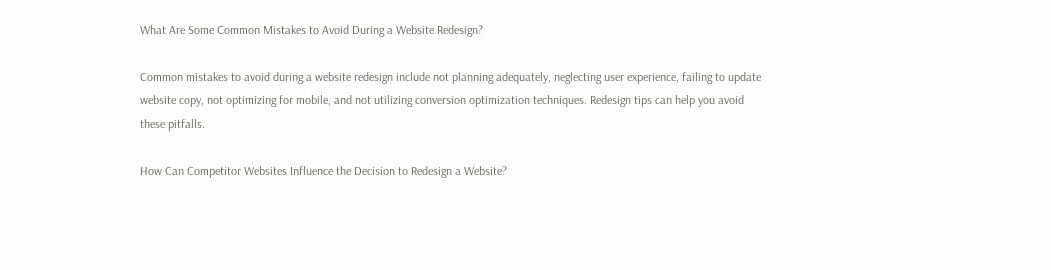What Are Some Common Mistakes to Avoid During a Website Redesign?

Common mistakes to avoid during a website redesign include not planning adequately, neglecting user experience, failing to update website copy, not optimizing for mobile, and not utilizing conversion optimization techniques. Redesign tips can help you avoid these pitfalls.

How Can Competitor Websites Influence the Decision to Redesign a Website?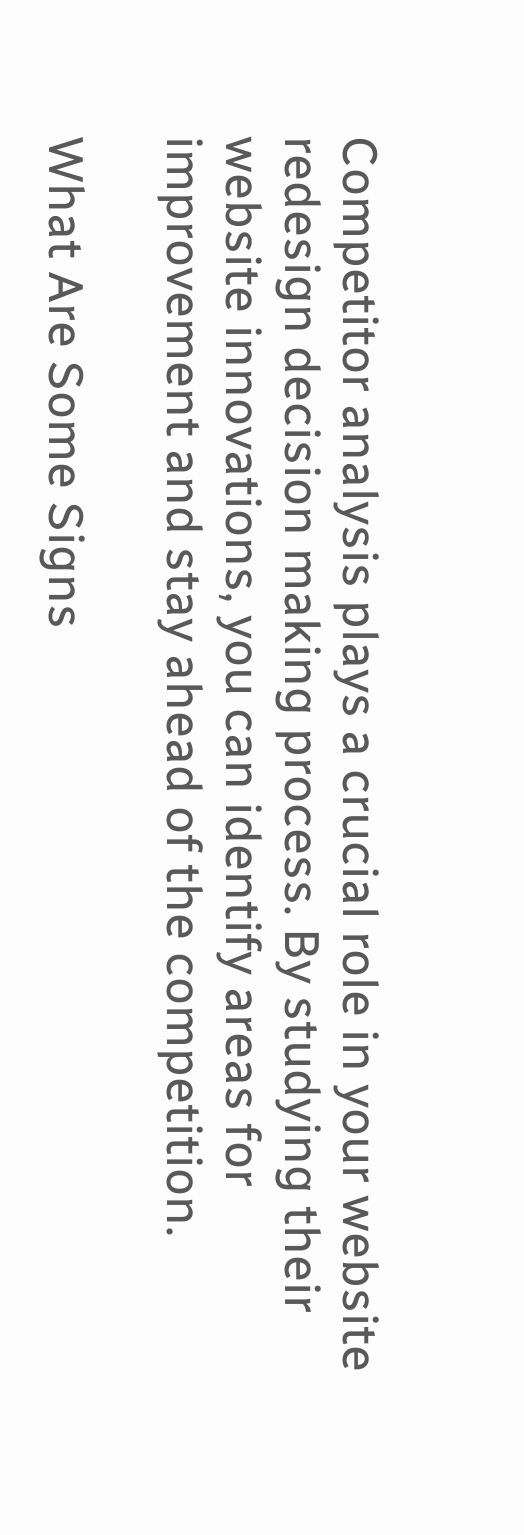Competitor analysis plays a crucial role in your website redesign decision making process. By studying their website innovations, you can identify areas for improvement and stay ahead of the competition.

What Are Some Signs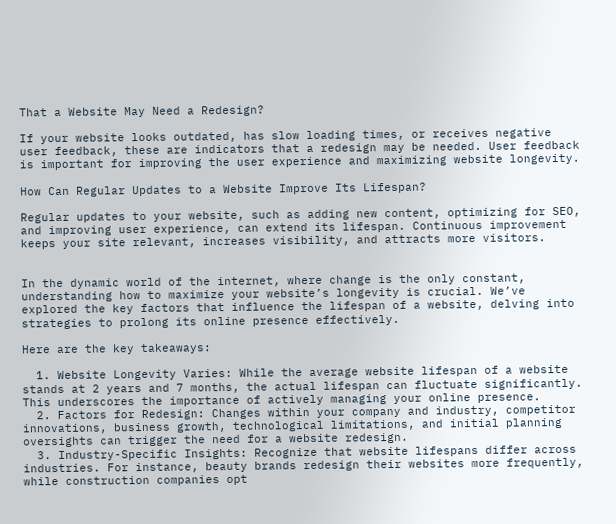That a Website May Need a Redesign?

If your website looks outdated, has slow loading times, or receives negative user feedback, these are indicators that a redesign may be needed. User feedback is important for improving the user experience and maximizing website longevity.

How Can Regular Updates to a Website Improve Its Lifespan?

Regular updates to your website, such as adding new content, optimizing for SEO, and improving user experience, can extend its lifespan. Continuous improvement keeps your site relevant, increases visibility, and attracts more visitors.


In the dynamic world of the internet, where change is the only constant, understanding how to maximize your website’s longevity is crucial. We’ve explored the key factors that influence the lifespan of a website, delving into strategies to prolong its online presence effectively.

Here are the key takeaways:

  1. Website Longevity Varies: While the average website lifespan of a website stands at 2 years and 7 months, the actual lifespan can fluctuate significantly. This underscores the importance of actively managing your online presence.
  2. Factors for Redesign: Changes within your company and industry, competitor innovations, business growth, technological limitations, and initial planning oversights can trigger the need for a website redesign.
  3. Industry-Specific Insights: Recognize that website lifespans differ across industries. For instance, beauty brands redesign their websites more frequently, while construction companies opt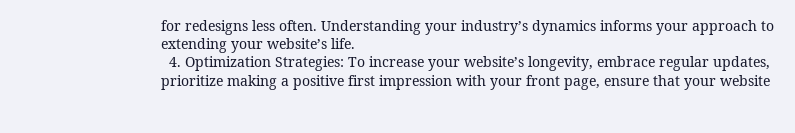for redesigns less often. Understanding your industry’s dynamics informs your approach to extending your website’s life.
  4. Optimization Strategies: To increase your website’s longevity, embrace regular updates, prioritize making a positive first impression with your front page, ensure that your website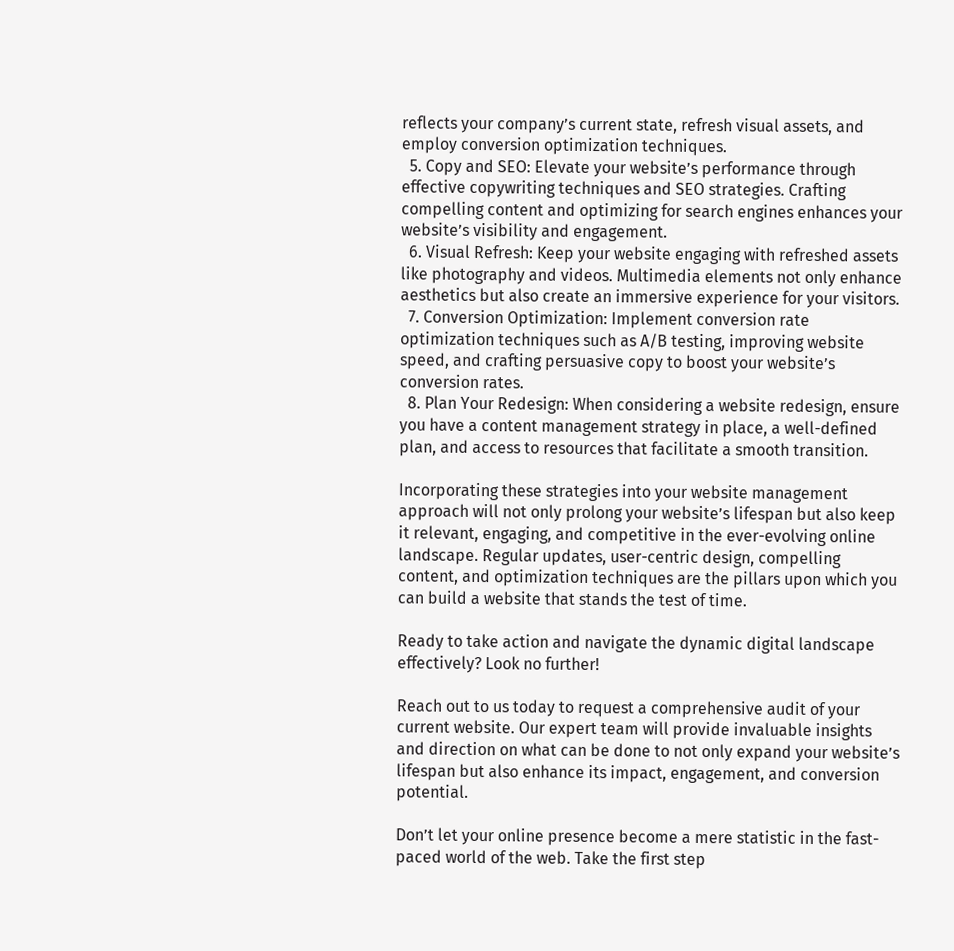reflects your company’s current state, refresh visual assets, and employ conversion optimization techniques.
  5. Copy and SEO: Elevate your website’s performance through effective copywriting techniques and SEO strategies. Crafting compelling content and optimizing for search engines enhances your website’s visibility and engagement.
  6. Visual Refresh: Keep your website engaging with refreshed assets like photography and videos. Multimedia elements not only enhance aesthetics but also create an immersive experience for your visitors.
  7. Conversion Optimization: Implement conversion rate optimization techniques such as A/B testing, improving website speed, and crafting persuasive copy to boost your website’s conversion rates.
  8. Plan Your Redesign: When considering a website redesign, ensure you have a content management strategy in place, a well-defined plan, and access to resources that facilitate a smooth transition.

Incorporating these strategies into your website management approach will not only prolong your website’s lifespan but also keep it relevant, engaging, and competitive in the ever-evolving online landscape. Regular updates, user-centric design, compelling content, and optimization techniques are the pillars upon which you can build a website that stands the test of time.

Ready to take action and navigate the dynamic digital landscape effectively? Look no further!

Reach out to us today to request a comprehensive audit of your current website. Our expert team will provide invaluable insights and direction on what can be done to not only expand your website’s lifespan but also enhance its impact, engagement, and conversion potential.

Don’t let your online presence become a mere statistic in the fast-paced world of the web. Take the first step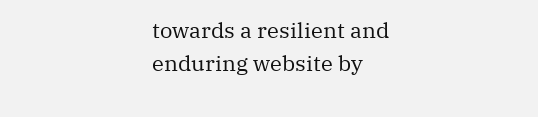towards a resilient and enduring website by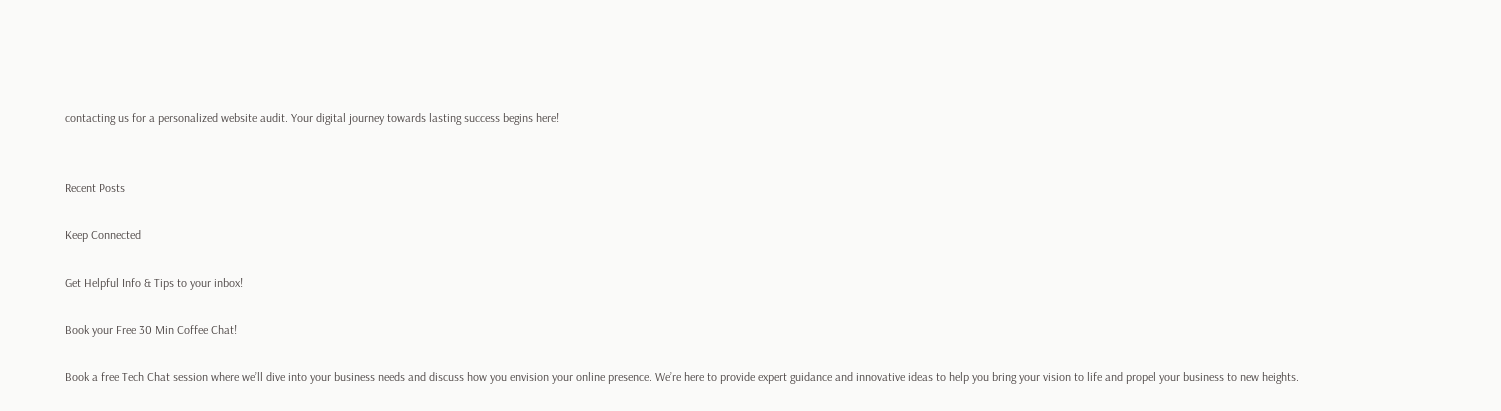contacting us for a personalized website audit. Your digital journey towards lasting success begins here!


Recent Posts

Keep Connected

Get Helpful Info & Tips to your inbox!

Book your Free 30 Min Coffee Chat!

Book a free Tech Chat session where we’ll dive into your business needs and discuss how you envision your online presence. We’re here to provide expert guidance and innovative ideas to help you bring your vision to life and propel your business to new heights.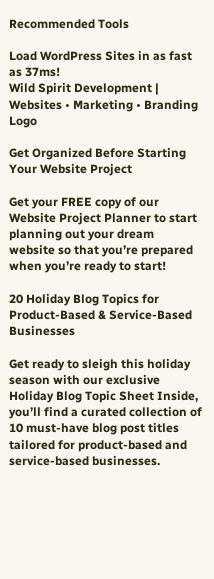Recommended Tools

Load WordPress Sites in as fast as 37ms!
Wild Spirit Development | Websites • Marketing • Branding Logo

Get Organized Before Starting Your Website Project

Get your FREE copy of our Website Project Planner to start planning out your dream website so that you’re prepared when you’re ready to start!

20 Holiday Blog Topics for Product-Based & Service-Based Businesses

Get ready to sleigh this holiday season with our exclusive Holiday Blog Topic Sheet Inside, you’ll find a curated collection of 10 must-have blog post titles tailored for product-based and service-based businesses.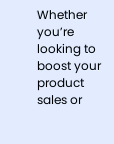Whether you’re looking to boost your product sales or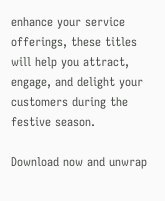enhance your service offerings, these titles will help you attract, engage, and delight your customers during the festive season.

Download now and unwrap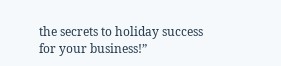the secrets to holiday success for your business!”